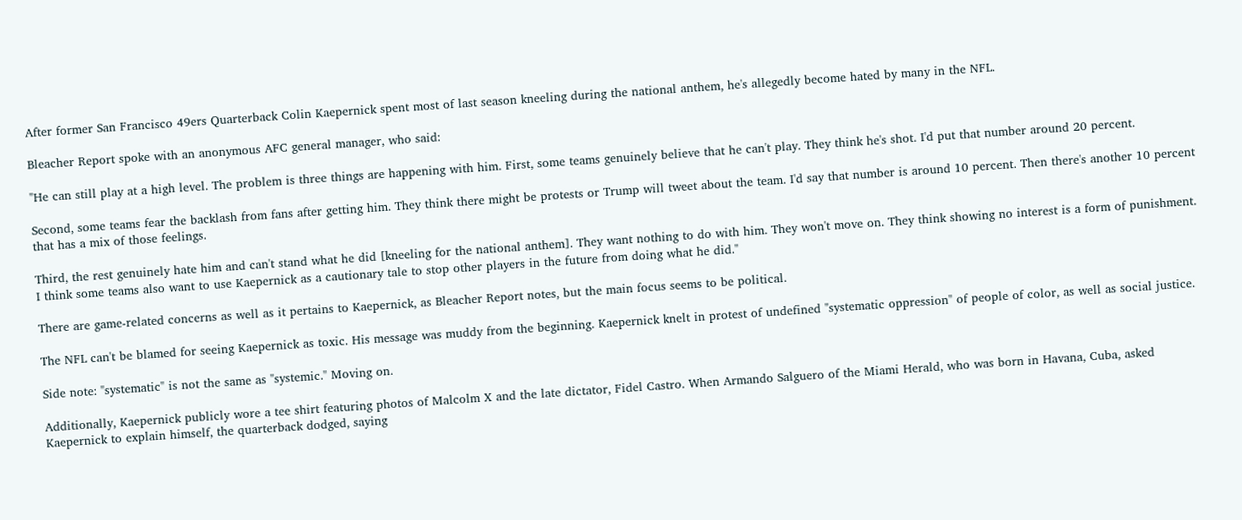After former San Francisco 49ers Quarterback Colin Kaepernick spent most of last season kneeling during the national anthem, he's allegedly become hated by many in the NFL.

Bleacher Report spoke with an anonymous AFC general manager, who said:

"He can still play at a high level. The problem is three things are happening with him. First, some teams genuinely believe that he can't play. They think he's shot. I'd put that number around 20 percent.

Second, some teams fear the backlash from fans after getting him. They think there might be protests or Trump will tweet about the team. I'd say that number is around 10 percent. Then there's another 10 percent that has a mix of those feelings.

Third, the rest genuinely hate him and can't stand what he did [kneeling for the national anthem]. They want nothing to do with him. They won't move on. They think showing no interest is a form of punishment. I think some teams also want to use Kaepernick as a cautionary tale to stop other players in the future from doing what he did."

There are game-related concerns as well as it pertains to Kaepernick, as Bleacher Report notes, but the main focus seems to be political.

The NFL can't be blamed for seeing Kaepernick as toxic. His message was muddy from the beginning. Kaepernick knelt in protest of undefined "systematic oppression" of people of color, as well as social justice.

Side note: "systematic" is not the same as "systemic." Moving on.

Additionally, Kaepernick publicly wore a tee shirt featuring photos of Malcolm X and the late dictator, Fidel Castro. When Armando Salguero of the Miami Herald, who was born in Havana, Cuba, asked Kaepernick to explain himself, the quarterback dodged, saying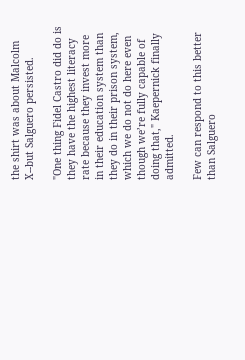the shirt was about Malcolm X--but Salguero persisted.

"One thing Fidel Castro did do is they have the highest literacy rate because they invest more in their education system than they do in their prison system, which we do not do here even though we’re fully capable of doing that," Kaepernick finally admitted.

Few can respond to this better than Salguero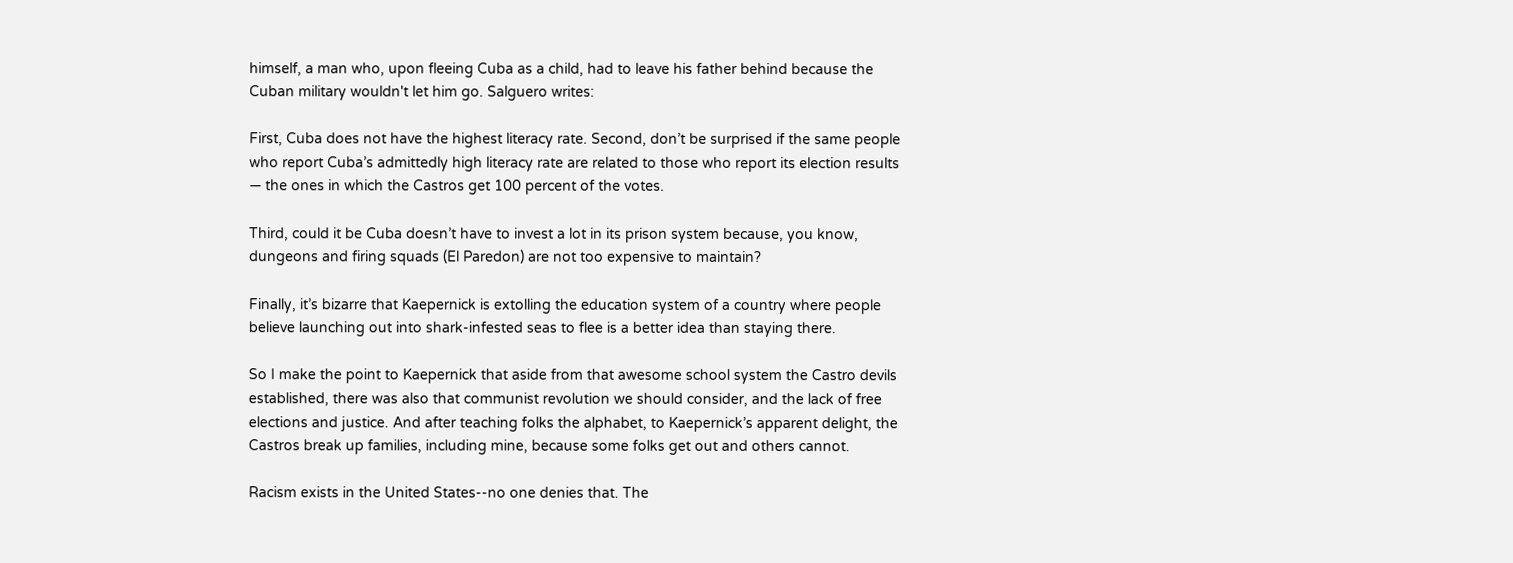himself, a man who, upon fleeing Cuba as a child, had to leave his father behind because the Cuban military wouldn't let him go. Salguero writes:

First, Cuba does not have the highest literacy rate. Second, don’t be surprised if the same people who report Cuba’s admittedly high literacy rate are related to those who report its election results — the ones in which the Castros get 100 percent of the votes.

Third, could it be Cuba doesn’t have to invest a lot in its prison system because, you know, dungeons and firing squads (El Paredon) are not too expensive to maintain?

Finally, it’s bizarre that Kaepernick is extolling the education system of a country where people believe launching out into shark-infested seas to flee is a better idea than staying there.

So I make the point to Kaepernick that aside from that awesome school system the Castro devils established, there was also that communist revolution we should consider, and the lack of free elections and justice. And after teaching folks the alphabet, to Kaepernick’s apparent delight, the Castros break up families, including mine, because some folks get out and others cannot.

Racism exists in the United States--no one denies that. The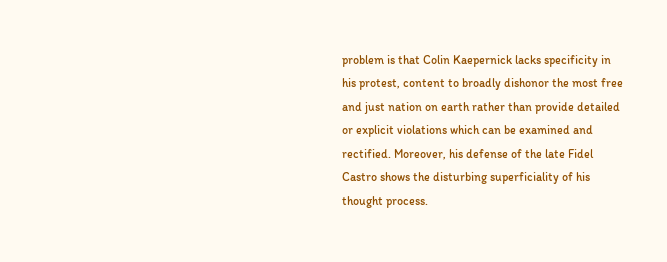problem is that Colin Kaepernick lacks specificity in his protest, content to broadly dishonor the most free and just nation on earth rather than provide detailed or explicit violations which can be examined and rectified. Moreover, his defense of the late Fidel Castro shows the disturbing superficiality of his thought process.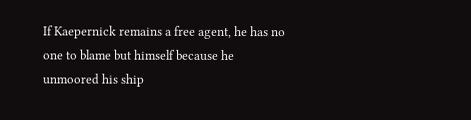If Kaepernick remains a free agent, he has no one to blame but himself because he unmoored his ship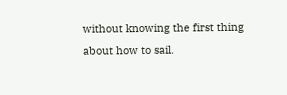without knowing the first thing about how to sail.